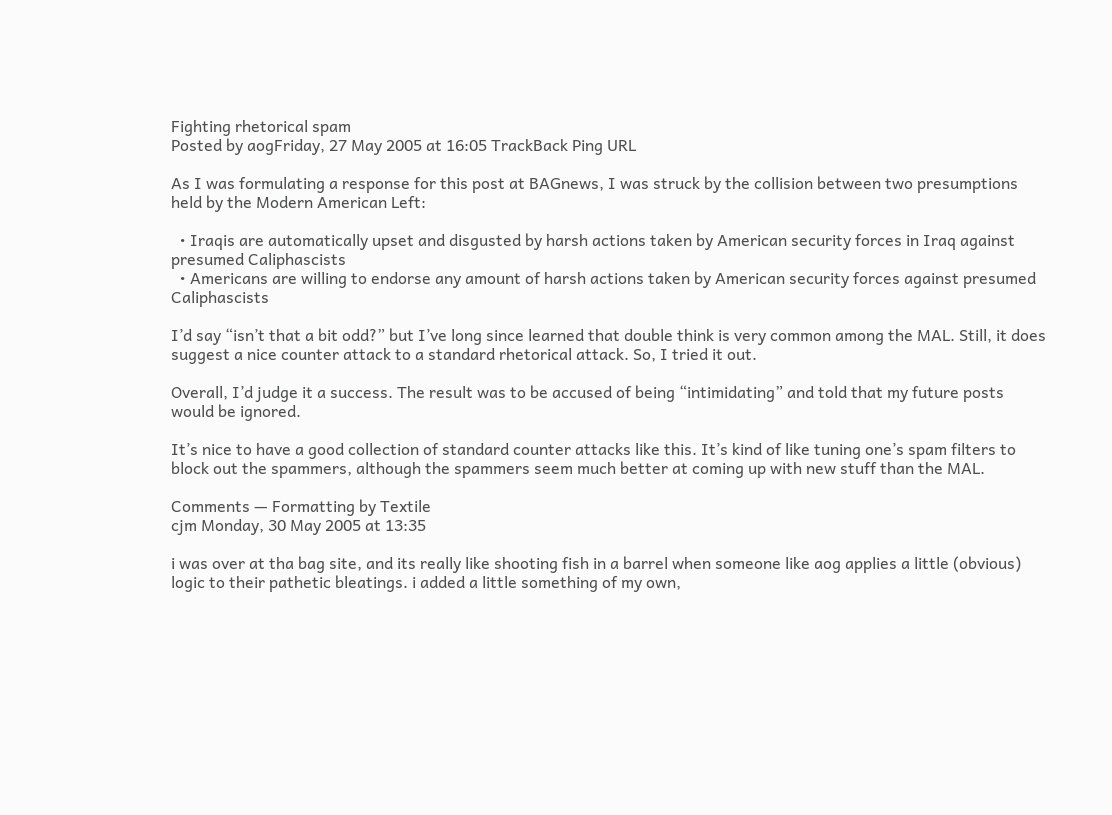Fighting rhetorical spam
Posted by aogFriday, 27 May 2005 at 16:05 TrackBack Ping URL

As I was formulating a response for this post at BAGnews, I was struck by the collision between two presumptions held by the Modern American Left:

  • Iraqis are automatically upset and disgusted by harsh actions taken by American security forces in Iraq against presumed Caliphascists
  • Americans are willing to endorse any amount of harsh actions taken by American security forces against presumed Caliphascists

I’d say “isn’t that a bit odd?” but I’ve long since learned that double think is very common among the MAL. Still, it does suggest a nice counter attack to a standard rhetorical attack. So, I tried it out.

Overall, I’d judge it a success. The result was to be accused of being “intimidating” and told that my future posts would be ignored.

It’s nice to have a good collection of standard counter attacks like this. It’s kind of like tuning one’s spam filters to block out the spammers, although the spammers seem much better at coming up with new stuff than the MAL.

Comments — Formatting by Textile
cjm Monday, 30 May 2005 at 13:35

i was over at tha bag site, and its really like shooting fish in a barrel when someone like aog applies a little (obvious) logic to their pathetic bleatings. i added a little something of my own,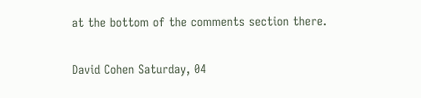at the bottom of the comments section there.

David Cohen Saturday, 04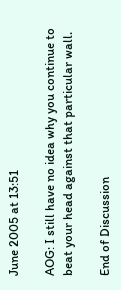June 2005 at 13:51

AOG: I still have no idea why you continue to beat your head against that particular wall.

End of Discussion